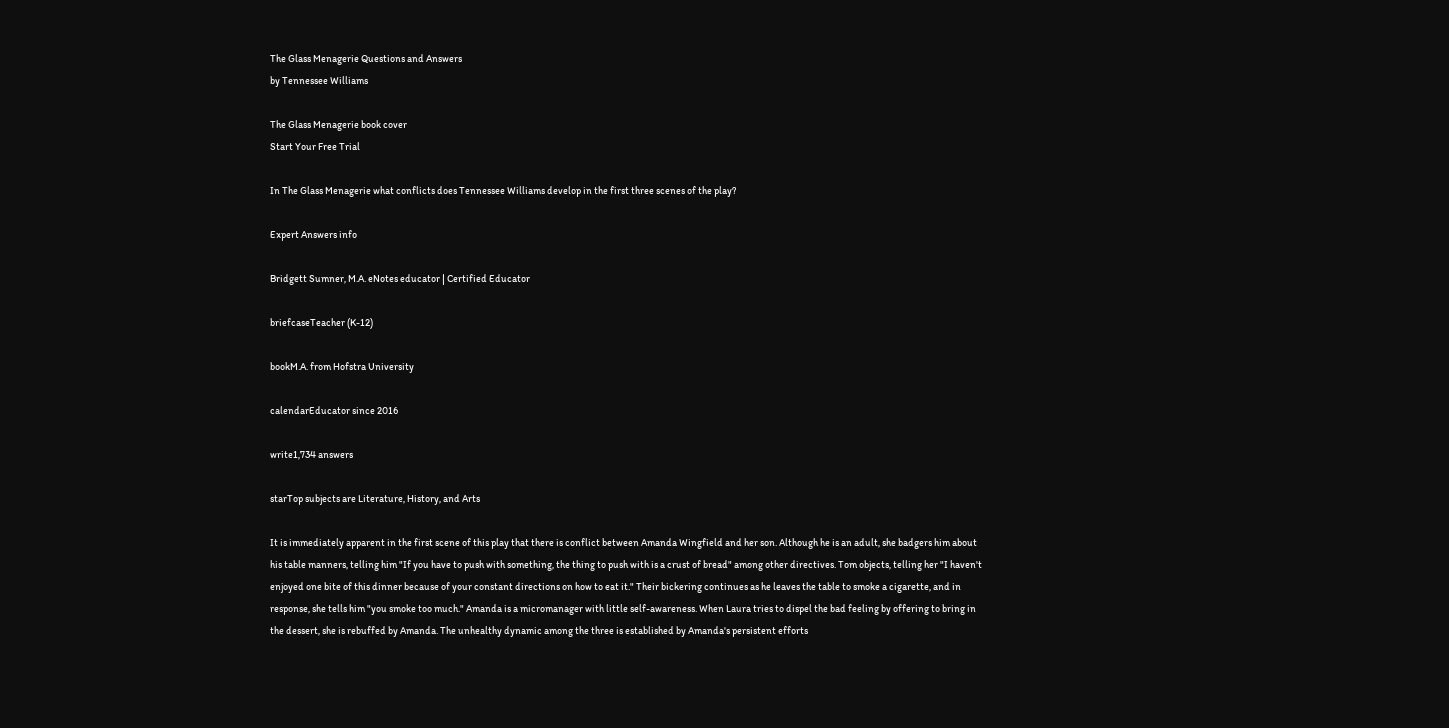The Glass Menagerie Questions and Answers
by Tennessee Williams

The Glass Menagerie book cover
Start Your Free Trial

In The Glass Menagerie what conflicts does Tennessee Williams develop in the first three scenes of the play?

Expert Answers info

Bridgett Sumner, M.A. eNotes educator | Certified Educator

briefcaseTeacher (K-12)

bookM.A. from Hofstra University

calendarEducator since 2016

write1,734 answers

starTop subjects are Literature, History, and Arts

It is immediately apparent in the first scene of this play that there is conflict between Amanda Wingfield and her son. Although he is an adult, she badgers him about his table manners, telling him "If you have to push with something, the thing to push with is a crust of bread" among other directives. Tom objects, telling her "I haven't enjoyed one bite of this dinner because of your constant directions on how to eat it." Their bickering continues as he leaves the table to smoke a cigarette, and in response, she tells him "you smoke too much." Amanda is a micromanager with little self-awareness. When Laura tries to dispel the bad feeling by offering to bring in the dessert, she is rebuffed by Amanda. The unhealthy dynamic among the three is established by Amanda's persistent efforts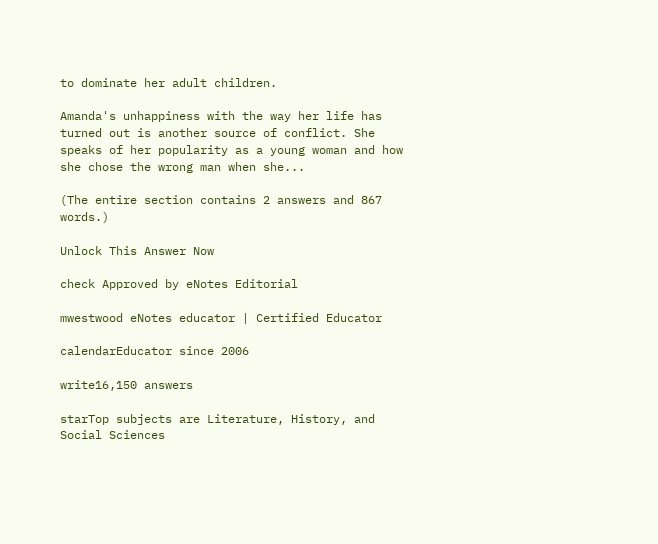to dominate her adult children.

Amanda's unhappiness with the way her life has turned out is another source of conflict. She speaks of her popularity as a young woman and how she chose the wrong man when she...

(The entire section contains 2 answers and 867 words.)

Unlock This Answer Now

check Approved by eNotes Editorial

mwestwood eNotes educator | Certified Educator

calendarEducator since 2006

write16,150 answers

starTop subjects are Literature, History, and Social Sciences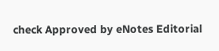check Approved by eNotes Editorial